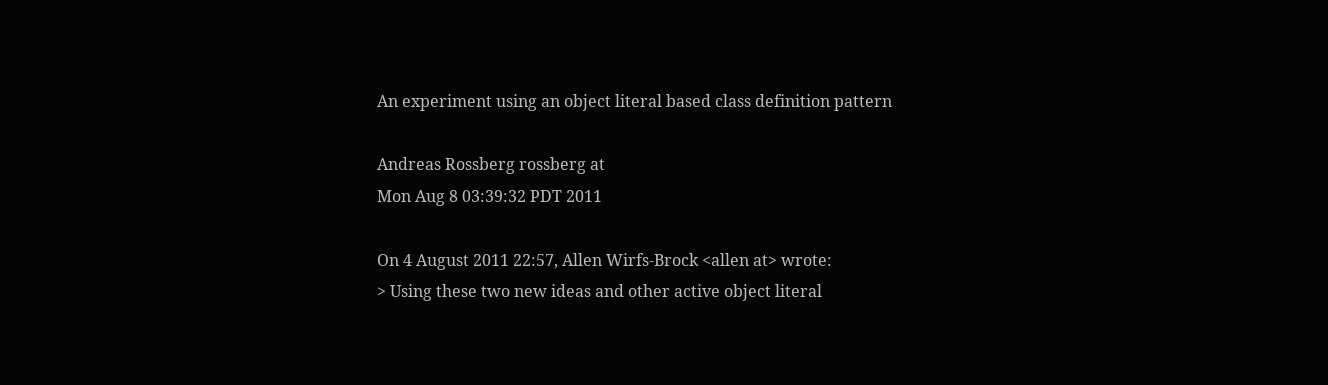An experiment using an object literal based class definition pattern

Andreas Rossberg rossberg at
Mon Aug 8 03:39:32 PDT 2011

On 4 August 2011 22:57, Allen Wirfs-Brock <allen at> wrote:
> Using these two new ideas and other active object literal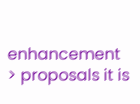enhancement
> proposals it is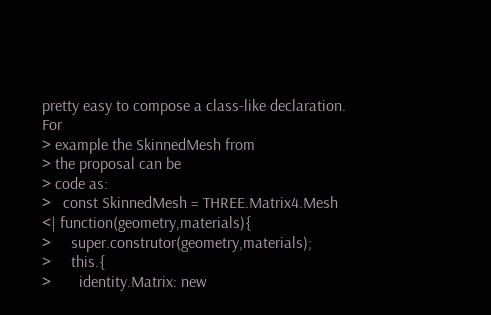pretty easy to compose a class-like declaration.  For
> example the SkinnedMesh from
> the proposal can be
> code as:
>   const SkinnedMesh = THREE.Matrix4.Mesh <| function(geometry,materials){
>     super.construtor(geometry,materials);
>     this.{
>       identity.Matrix: new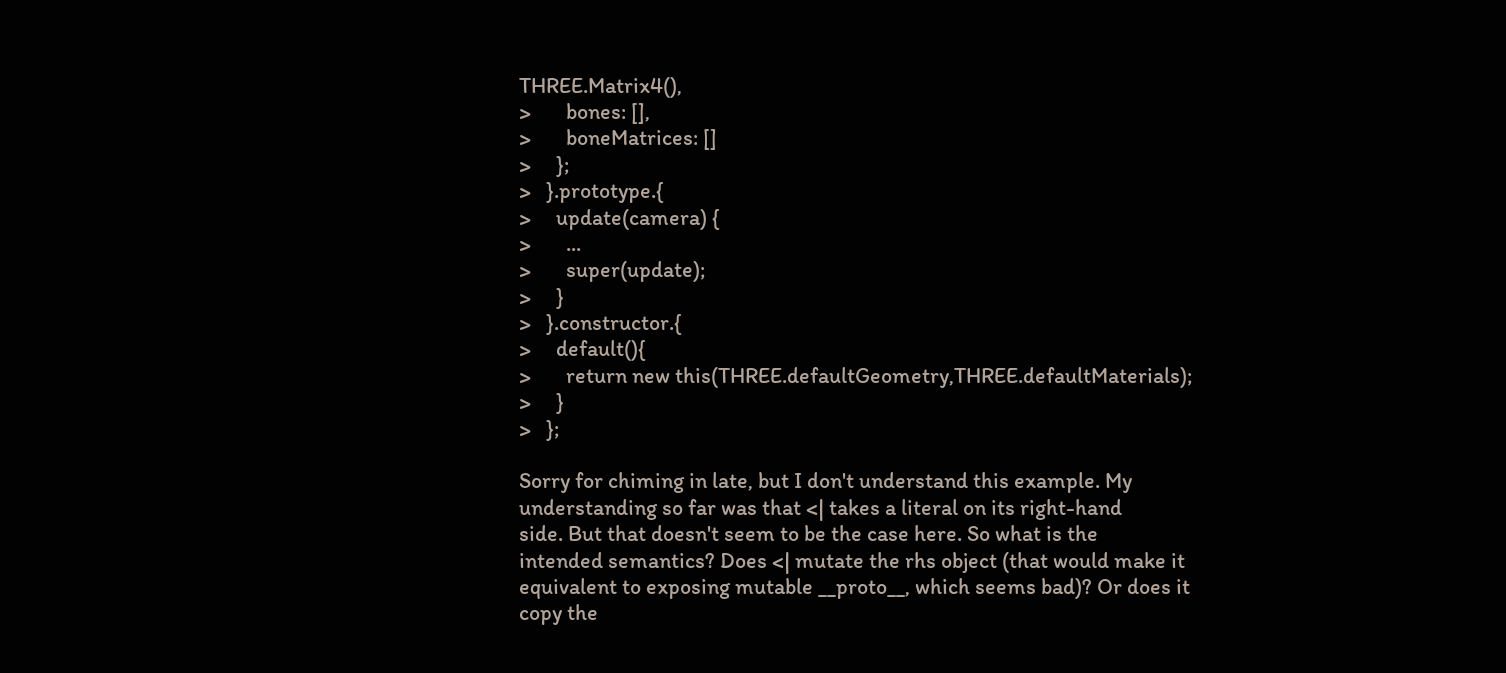THREE.Matrix4(),
>       bones: [],
>       boneMatrices: []
>     };
>   }.prototype.{
>     update(camera) {
>       ...
>       super(update);
>     }
>   }.constructor.{
>     default(){
>       return new this(THREE.defaultGeometry,THREE.defaultMaterials);
>     }
>   };

Sorry for chiming in late, but I don't understand this example. My
understanding so far was that <| takes a literal on its right-hand
side. But that doesn't seem to be the case here. So what is the
intended semantics? Does <| mutate the rhs object (that would make it
equivalent to exposing mutable __proto__, which seems bad)? Or does it
copy the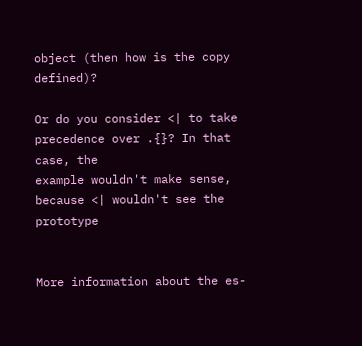object (then how is the copy defined)?

Or do you consider <| to take precedence over .{}? In that case, the
example wouldn't make sense, because <| wouldn't see the prototype


More information about the es-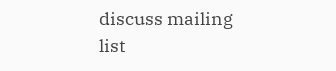discuss mailing list